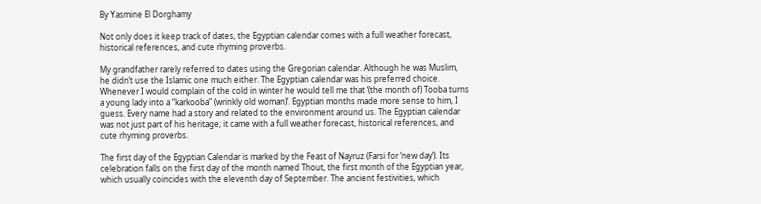By Yasmine El Dorghamy

Not only does it keep track of dates, the Egyptian calendar comes with a full weather forecast, historical references, and cute rhyming proverbs.

My grandfather rarely referred to dates using the Gregorian calendar. Although he was Muslim, he didn’t use the Islamic one much either. The Egyptian calendar was his preferred choice. Whenever I would complain of the cold in winter he would tell me that ‘(the month of) Tooba turns a young lady into a “karkooba” (wrinkly old woman)’. Egyptian months made more sense to him, I guess. Every name had a story and related to the environment around us. The Egyptian calendar was not just part of his heritage; it came with a full weather forecast, historical references, and cute rhyming proverbs.

The first day of the Egyptian Calendar is marked by the Feast of Nayruz (Farsi for ‘new day’). Its celebration falls on the first day of the month named Thout, the first month of the Egyptian year, which usually coincides with the eleventh day of September. The ancient festivities, which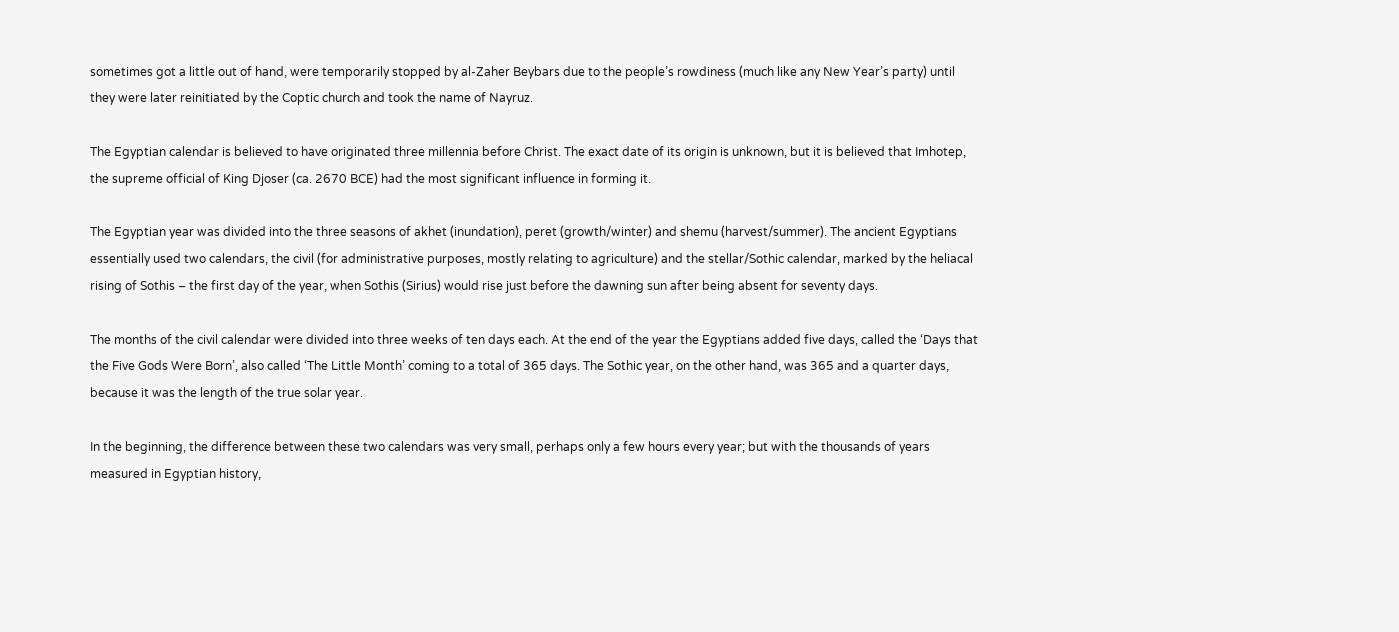sometimes got a little out of hand, were temporarily stopped by al-Zaher Beybars due to the people’s rowdiness (much like any New Year’s party) until they were later reinitiated by the Coptic church and took the name of Nayruz.

The Egyptian calendar is believed to have originated three millennia before Christ. The exact date of its origin is unknown, but it is believed that Imhotep, the supreme official of King Djoser (ca. 2670 BCE) had the most significant influence in forming it.

The Egyptian year was divided into the three seasons of akhet (inundation), peret (growth/winter) and shemu (harvest/summer). The ancient Egyptians essentially used two calendars, the civil (for administrative purposes, mostly relating to agriculture) and the stellar/Sothic calendar, marked by the heliacal rising of Sothis – the first day of the year, when Sothis (Sirius) would rise just before the dawning sun after being absent for seventy days.

The months of the civil calendar were divided into three weeks of ten days each. At the end of the year the Egyptians added five days, called the ‘Days that the Five Gods Were Born’, also called ‘The Little Month’ coming to a total of 365 days. The Sothic year, on the other hand, was 365 and a quarter days, because it was the length of the true solar year.

In the beginning, the difference between these two calendars was very small, perhaps only a few hours every year; but with the thousands of years measured in Egyptian history,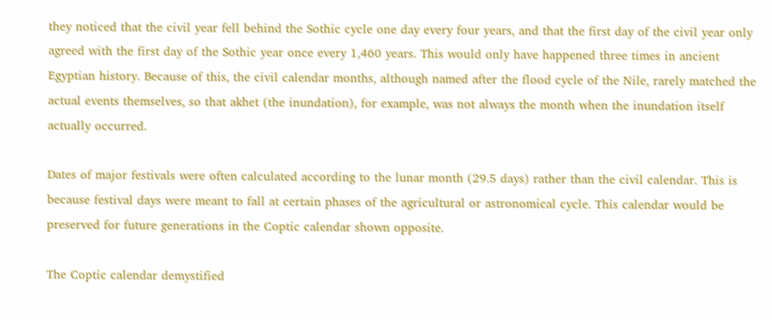they noticed that the civil year fell behind the Sothic cycle one day every four years, and that the first day of the civil year only agreed with the first day of the Sothic year once every 1,460 years. This would only have happened three times in ancient Egyptian history. Because of this, the civil calendar months, although named after the flood cycle of the Nile, rarely matched the actual events themselves, so that akhet (the inundation), for example, was not always the month when the inundation itself actually occurred.

Dates of major festivals were often calculated according to the lunar month (29.5 days) rather than the civil calendar. This is because festival days were meant to fall at certain phases of the agricultural or astronomical cycle. This calendar would be preserved for future generations in the Coptic calendar shown opposite.

The Coptic calendar demystified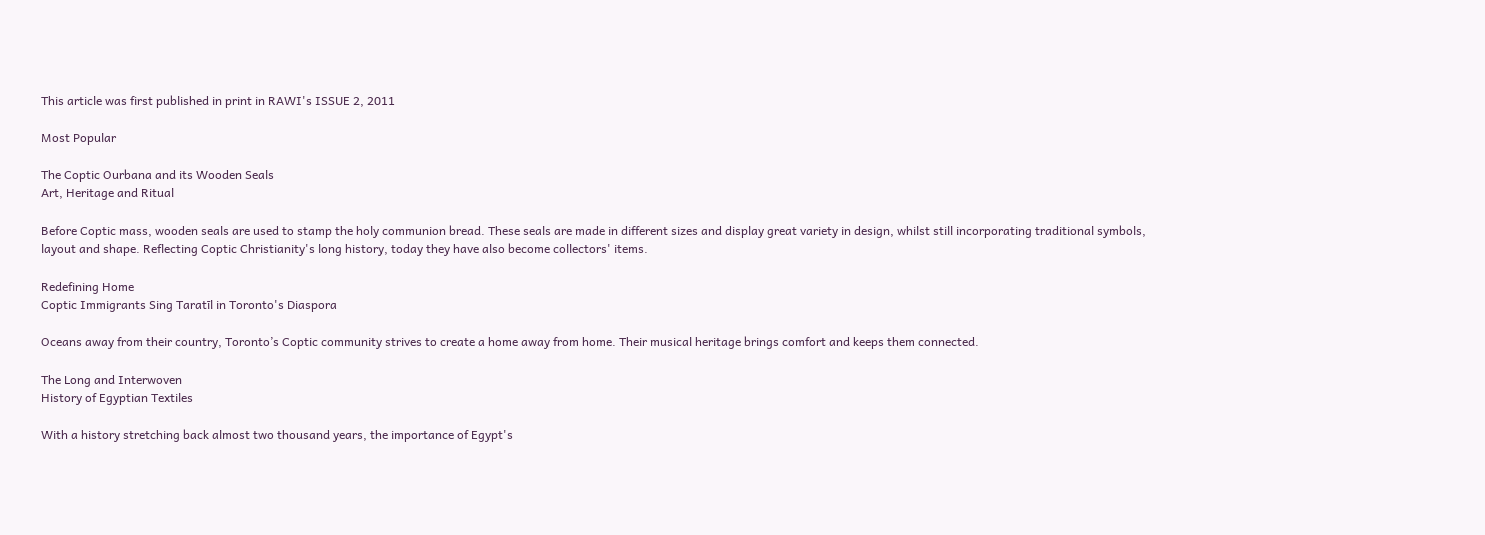This article was first published in print in RAWI's ISSUE 2, 2011

Most Popular

The Coptic Ourbana and its Wooden Seals
Art, Heritage and Ritual

Before Coptic mass, wooden seals are used to stamp the holy communion bread. These seals are made in different sizes and display great variety in design, whilst still incorporating traditional symbols, layout and shape. Reflecting Coptic Christianity's long history, today they have also become collectors' items.

Redefining Home
Coptic Immigrants Sing Taratīl in Toronto's Diaspora

Oceans away from their country, Toronto’s Coptic community strives to create a home away from home. Their musical heritage brings comfort and keeps them connected.

The Long and Interwoven
History of Egyptian Textiles

With a history stretching back almost two thousand years, the importance of Egypt's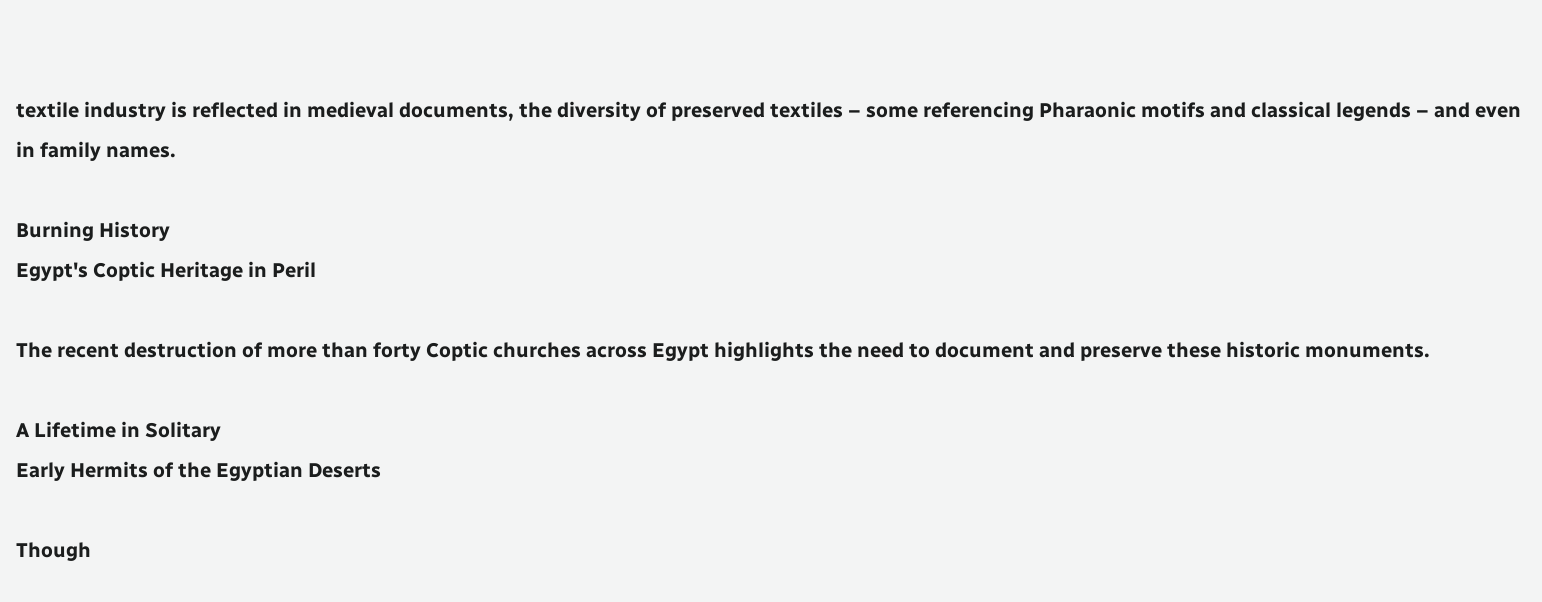textile industry is reflected in medieval documents, the diversity of preserved textiles – some referencing Pharaonic motifs and classical legends – and even in family names.

Burning History
Egypt's Coptic Heritage in Peril

The recent destruction of more than forty Coptic churches across Egypt highlights the need to document and preserve these historic monuments.

A Lifetime in Solitary
Early Hermits of the Egyptian Deserts

Though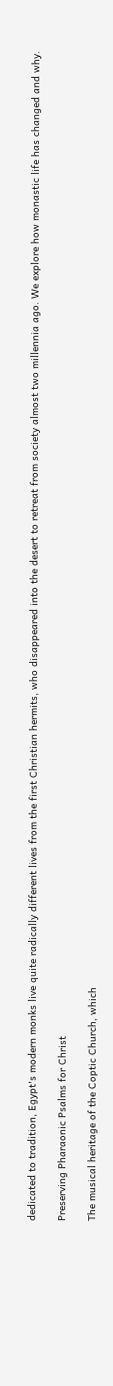dedicated to tradition, Egypt's modern monks live quite radically different lives from the first Christian hermits, who disappeared into the desert to retreat from society almost two millennia ago. We explore how monastic life has changed and why.

Preserving Pharaonic Psalms for Christ

The musical heritage of the Coptic Church, which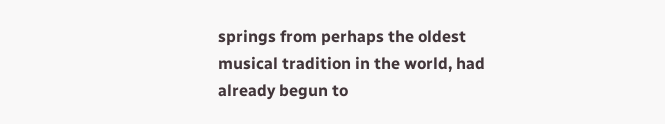springs from perhaps the oldest musical tradition in the world, had already begun to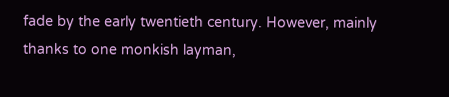fade by the early twentieth century. However, mainly thanks to one monkish layman,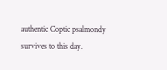authentic Coptic psalmondy survives to this day.